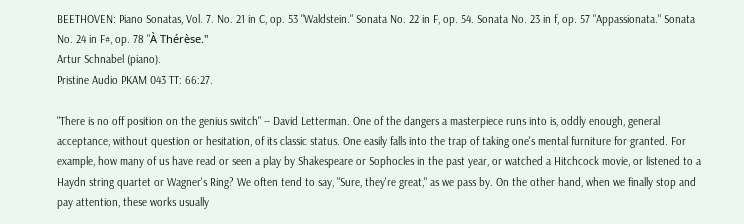BEETHOVEN: Piano Sonatas, Vol. 7. No. 21 in C, op. 53 "Waldstein." Sonata No. 22 in F, op. 54. Sonata No. 23 in f, op. 57 "Appassionata." Sonata No. 24 in F#, op. 78 "À Thérèse."
Artur Schnabel (piano).
Pristine Audio PKAM 043 TT: 66:27.

"There is no off position on the genius switch" -- David Letterman. One of the dangers a masterpiece runs into is, oddly enough, general acceptance, without question or hesitation, of its classic status. One easily falls into the trap of taking one's mental furniture for granted. For example, how many of us have read or seen a play by Shakespeare or Sophocles in the past year, or watched a Hitchcock movie, or listened to a Haydn string quartet or Wagner's Ring? We often tend to say, "Sure, they're great," as we pass by. On the other hand, when we finally stop and pay attention, these works usually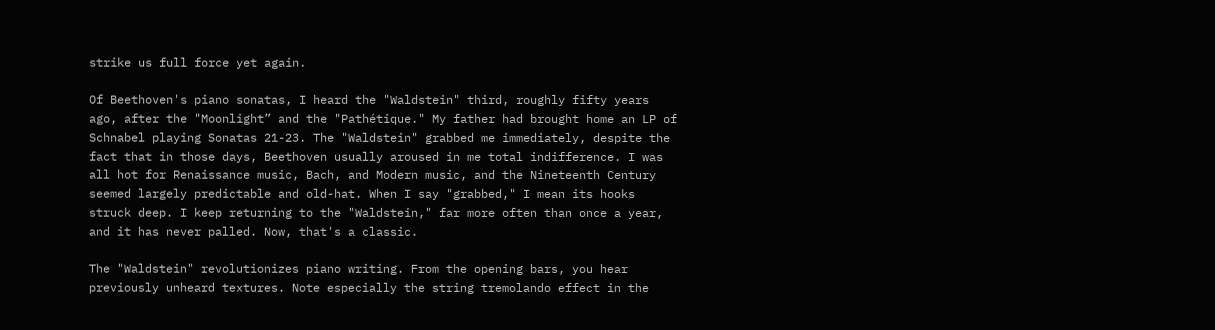strike us full force yet again.

Of Beethoven's piano sonatas, I heard the "Waldstein" third, roughly fifty years ago, after the "Moonlight” and the "Pathétique." My father had brought home an LP of Schnabel playing Sonatas 21-23. The "Waldstein" grabbed me immediately, despite the fact that in those days, Beethoven usually aroused in me total indifference. I was all hot for Renaissance music, Bach, and Modern music, and the Nineteenth Century seemed largely predictable and old-hat. When I say "grabbed," I mean its hooks struck deep. I keep returning to the "Waldstein," far more often than once a year, and it has never palled. Now, that's a classic.

The "Waldstein" revolutionizes piano writing. From the opening bars, you hear previously unheard textures. Note especially the string tremolando effect in the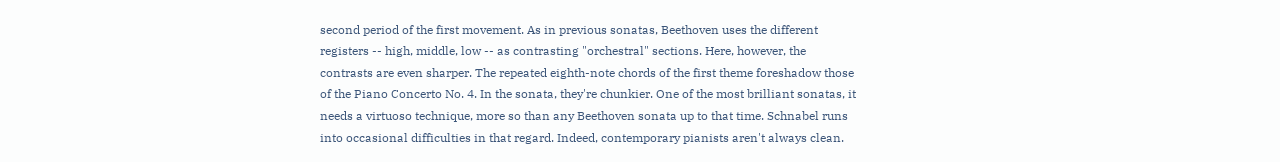second period of the first movement. As in previous sonatas, Beethoven uses the different registers -- high, middle, low -- as contrasting "orchestral" sections. Here, however, the contrasts are even sharper. The repeated eighth-note chords of the first theme foreshadow those of the Piano Concerto No. 4. In the sonata, they're chunkier. One of the most brilliant sonatas, it needs a virtuoso technique, more so than any Beethoven sonata up to that time. Schnabel runs into occasional difficulties in that regard. Indeed, contemporary pianists aren't always clean.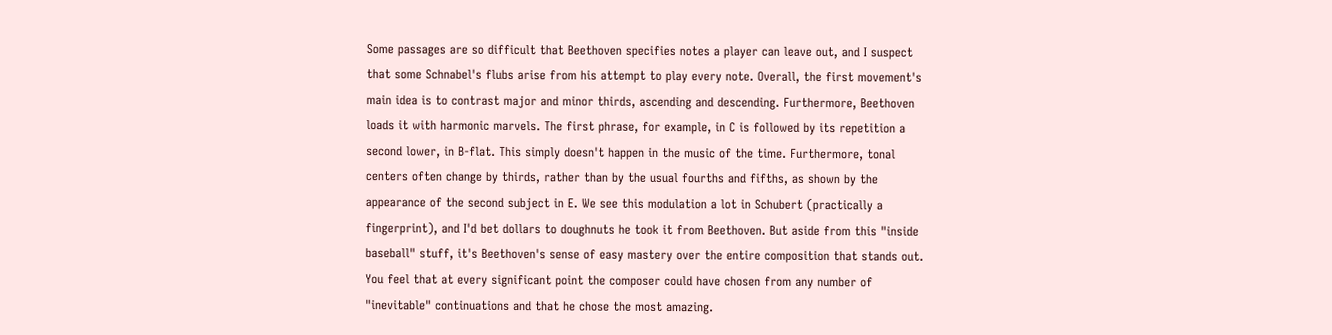Some passages are so difficult that Beethoven specifies notes a player can leave out, and I suspect that some Schnabel's flubs arise from his attempt to play every note. Overall, the first movement's main idea is to contrast major and minor thirds, ascending and descending. Furthermore, Beethoven loads it with harmonic marvels. The first phrase, for example, in C is followed by its repetition a second lower, in B-flat. This simply doesn't happen in the music of the time. Furthermore, tonal centers often change by thirds, rather than by the usual fourths and fifths, as shown by the appearance of the second subject in E. We see this modulation a lot in Schubert (practically a fingerprint), and I'd bet dollars to doughnuts he took it from Beethoven. But aside from this "inside baseball" stuff, it's Beethoven's sense of easy mastery over the entire composition that stands out. You feel that at every significant point the composer could have chosen from any number of "inevitable" continuations and that he chose the most amazing.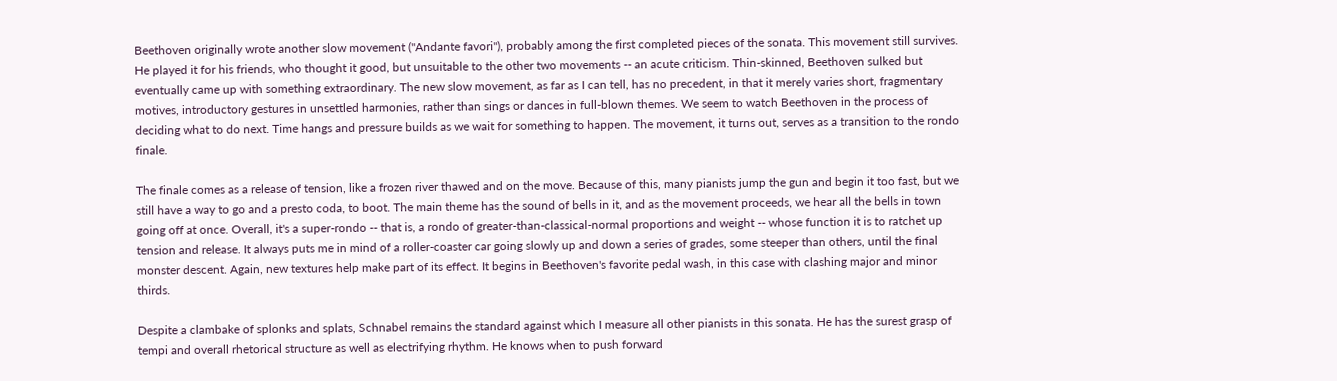Beethoven originally wrote another slow movement ("Andante favori"), probably among the first completed pieces of the sonata. This movement still survives. He played it for his friends, who thought it good, but unsuitable to the other two movements -- an acute criticism. Thin-skinned, Beethoven sulked but eventually came up with something extraordinary. The new slow movement, as far as I can tell, has no precedent, in that it merely varies short, fragmentary motives, introductory gestures in unsettled harmonies, rather than sings or dances in full-blown themes. We seem to watch Beethoven in the process of deciding what to do next. Time hangs and pressure builds as we wait for something to happen. The movement, it turns out, serves as a transition to the rondo finale.

The finale comes as a release of tension, like a frozen river thawed and on the move. Because of this, many pianists jump the gun and begin it too fast, but we still have a way to go and a presto coda, to boot. The main theme has the sound of bells in it, and as the movement proceeds, we hear all the bells in town going off at once. Overall, it's a super-rondo -- that is, a rondo of greater-than-classical-normal proportions and weight -- whose function it is to ratchet up tension and release. It always puts me in mind of a roller-coaster car going slowly up and down a series of grades, some steeper than others, until the final monster descent. Again, new textures help make part of its effect. It begins in Beethoven's favorite pedal wash, in this case with clashing major and minor thirds.

Despite a clambake of splonks and splats, Schnabel remains the standard against which I measure all other pianists in this sonata. He has the surest grasp of tempi and overall rhetorical structure as well as electrifying rhythm. He knows when to push forward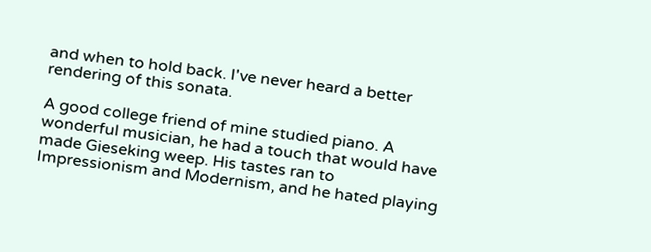and when to hold back. I've never heard a better rendering of this sonata.

A good college friend of mine studied piano. A wonderful musician, he had a touch that would have made Gieseking weep. His tastes ran to Impressionism and Modernism, and he hated playing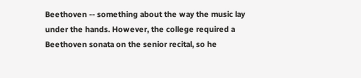Beethoven -- something about the way the music lay under the hands. However, the college required a Beethoven sonata on the senior recital, so he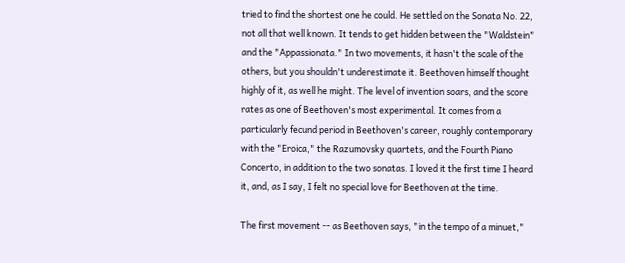tried to find the shortest one he could. He settled on the Sonata No. 22, not all that well known. It tends to get hidden between the "Waldstein" and the "Appassionata." In two movements, it hasn't the scale of the others, but you shouldn't underestimate it. Beethoven himself thought highly of it, as well he might. The level of invention soars, and the score rates as one of Beethoven's most experimental. It comes from a particularly fecund period in Beethoven's career, roughly contemporary with the "Eroica," the Razumovsky quartets, and the Fourth Piano Concerto, in addition to the two sonatas. I loved it the first time I heard it, and, as I say, I felt no special love for Beethoven at the time.

The first movement -- as Beethoven says, "in the tempo of a minuet,"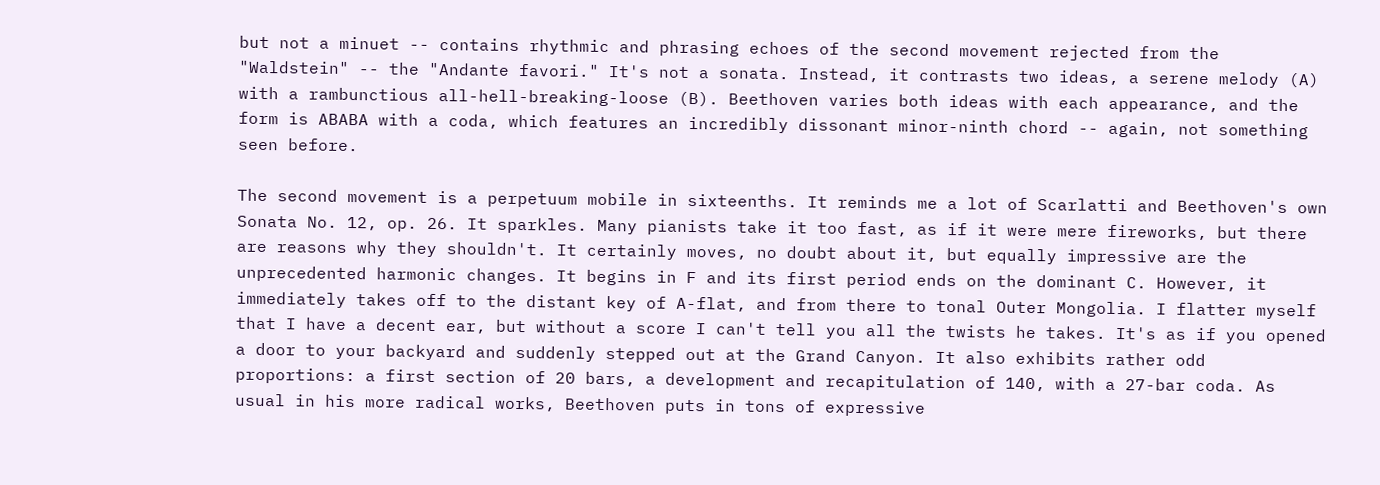but not a minuet -- contains rhythmic and phrasing echoes of the second movement rejected from the "Waldstein" -- the "Andante favori." It's not a sonata. Instead, it contrasts two ideas, a serene melody (A) with a rambunctious all-hell-breaking-loose (B). Beethoven varies both ideas with each appearance, and the form is ABABA with a coda, which features an incredibly dissonant minor-ninth chord -- again, not something seen before.

The second movement is a perpetuum mobile in sixteenths. It reminds me a lot of Scarlatti and Beethoven's own Sonata No. 12, op. 26. It sparkles. Many pianists take it too fast, as if it were mere fireworks, but there are reasons why they shouldn't. It certainly moves, no doubt about it, but equally impressive are the unprecedented harmonic changes. It begins in F and its first period ends on the dominant C. However, it immediately takes off to the distant key of A-flat, and from there to tonal Outer Mongolia. I flatter myself that I have a decent ear, but without a score I can't tell you all the twists he takes. It's as if you opened a door to your backyard and suddenly stepped out at the Grand Canyon. It also exhibits rather odd proportions: a first section of 20 bars, a development and recapitulation of 140, with a 27-bar coda. As usual in his more radical works, Beethoven puts in tons of expressive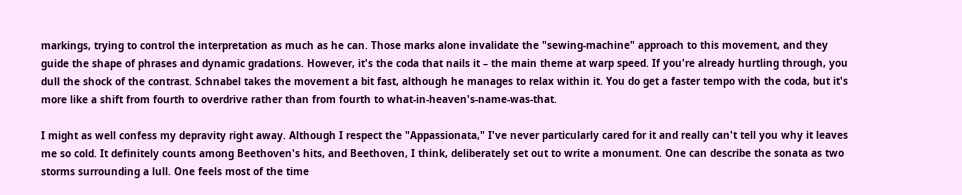markings, trying to control the interpretation as much as he can. Those marks alone invalidate the "sewing-machine" approach to this movement, and they guide the shape of phrases and dynamic gradations. However, it's the coda that nails it – the main theme at warp speed. If you're already hurtling through, you dull the shock of the contrast. Schnabel takes the movement a bit fast, although he manages to relax within it. You do get a faster tempo with the coda, but it's more like a shift from fourth to overdrive rather than from fourth to what-in-heaven's-name-was-that.

I might as well confess my depravity right away. Although I respect the "Appassionata," I've never particularly cared for it and really can't tell you why it leaves me so cold. It definitely counts among Beethoven's hits, and Beethoven, I think, deliberately set out to write a monument. One can describe the sonata as two storms surrounding a lull. One feels most of the time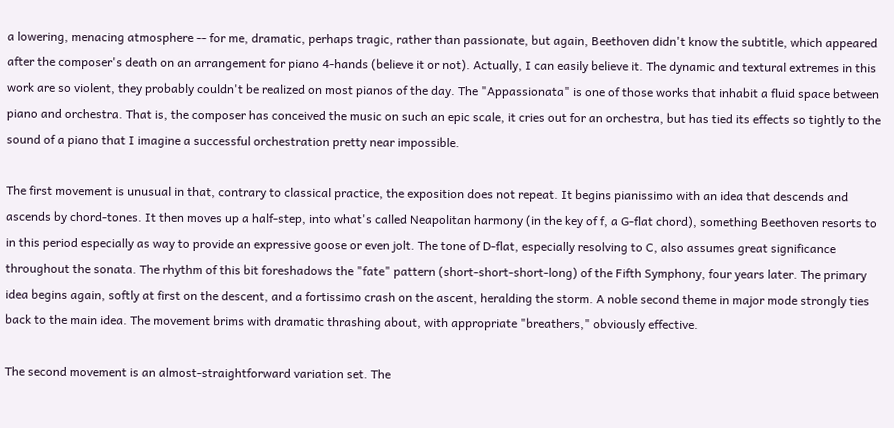a lowering, menacing atmosphere -- for me, dramatic, perhaps tragic, rather than passionate, but again, Beethoven didn't know the subtitle, which appeared after the composer's death on an arrangement for piano 4-hands (believe it or not). Actually, I can easily believe it. The dynamic and textural extremes in this work are so violent, they probably couldn't be realized on most pianos of the day. The "Appassionata" is one of those works that inhabit a fluid space between piano and orchestra. That is, the composer has conceived the music on such an epic scale, it cries out for an orchestra, but has tied its effects so tightly to the sound of a piano that I imagine a successful orchestration pretty near impossible.

The first movement is unusual in that, contrary to classical practice, the exposition does not repeat. It begins pianissimo with an idea that descends and ascends by chord-tones. It then moves up a half-step, into what's called Neapolitan harmony (in the key of f, a G-flat chord), something Beethoven resorts to in this period especially as way to provide an expressive goose or even jolt. The tone of D-flat, especially resolving to C, also assumes great significance throughout the sonata. The rhythm of this bit foreshadows the "fate" pattern (short-short-short-long) of the Fifth Symphony, four years later. The primary idea begins again, softly at first on the descent, and a fortissimo crash on the ascent, heralding the storm. A noble second theme in major mode strongly ties back to the main idea. The movement brims with dramatic thrashing about, with appropriate "breathers," obviously effective.

The second movement is an almost-straightforward variation set. The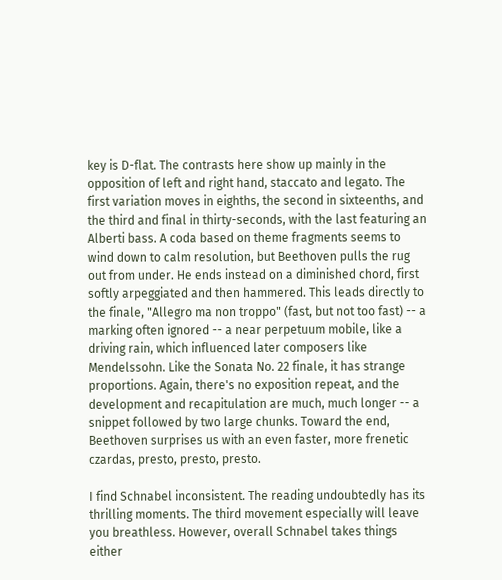key is D-flat. The contrasts here show up mainly in the opposition of left and right hand, staccato and legato. The first variation moves in eighths, the second in sixteenths, and the third and final in thirty-seconds, with the last featuring an Alberti bass. A coda based on theme fragments seems to wind down to calm resolution, but Beethoven pulls the rug out from under. He ends instead on a diminished chord, first softly arpeggiated and then hammered. This leads directly to the finale, "Allegro ma non troppo" (fast, but not too fast) -- a marking often ignored -- a near perpetuum mobile, like a driving rain, which influenced later composers like Mendelssohn. Like the Sonata No. 22 finale, it has strange proportions. Again, there's no exposition repeat, and the development and recapitulation are much, much longer -- a snippet followed by two large chunks. Toward the end, Beethoven surprises us with an even faster, more frenetic czardas, presto, presto, presto.

I find Schnabel inconsistent. The reading undoubtedly has its thrilling moments. The third movement especially will leave you breathless. However, overall Schnabel takes things either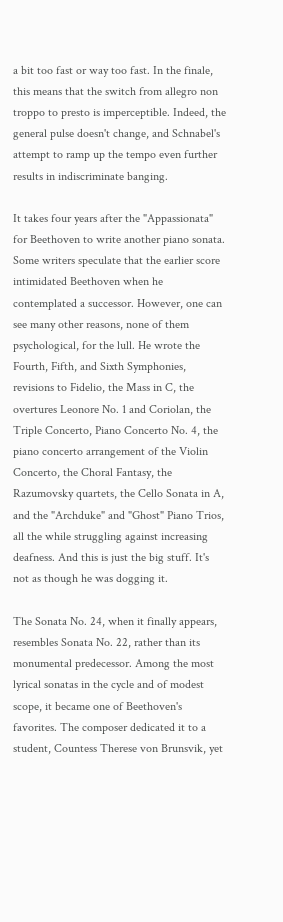a bit too fast or way too fast. In the finale, this means that the switch from allegro non troppo to presto is imperceptible. Indeed, the general pulse doesn't change, and Schnabel's attempt to ramp up the tempo even further results in indiscriminate banging.

It takes four years after the "Appassionata" for Beethoven to write another piano sonata. Some writers speculate that the earlier score intimidated Beethoven when he contemplated a successor. However, one can see many other reasons, none of them psychological, for the lull. He wrote the Fourth, Fifth, and Sixth Symphonies, revisions to Fidelio, the Mass in C, the overtures Leonore No. 1 and Coriolan, the Triple Concerto, Piano Concerto No. 4, the piano concerto arrangement of the Violin Concerto, the Choral Fantasy, the Razumovsky quartets, the Cello Sonata in A, and the "Archduke" and "Ghost" Piano Trios, all the while struggling against increasing deafness. And this is just the big stuff. It's not as though he was dogging it.

The Sonata No. 24, when it finally appears, resembles Sonata No. 22, rather than its monumental predecessor. Among the most lyrical sonatas in the cycle and of modest scope, it became one of Beethoven's favorites. The composer dedicated it to a student, Countess Therese von Brunsvik, yet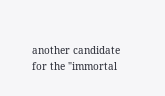another candidate for the "immortal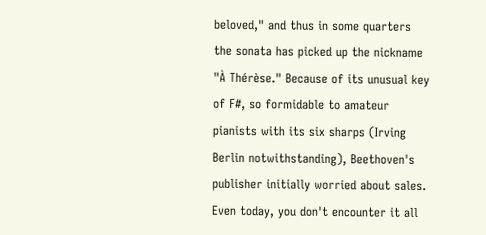beloved," and thus in some quarters the sonata has picked up the nickname "À Thérèse." Because of its unusual key of F#, so formidable to amateur pianists with its six sharps (Irving Berlin notwithstanding), Beethoven's publisher initially worried about sales. Even today, you don't encounter it all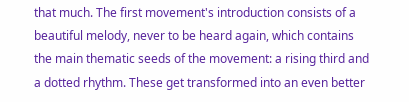that much. The first movement's introduction consists of a beautiful melody, never to be heard again, which contains the main thematic seeds of the movement: a rising third and a dotted rhythm. These get transformed into an even better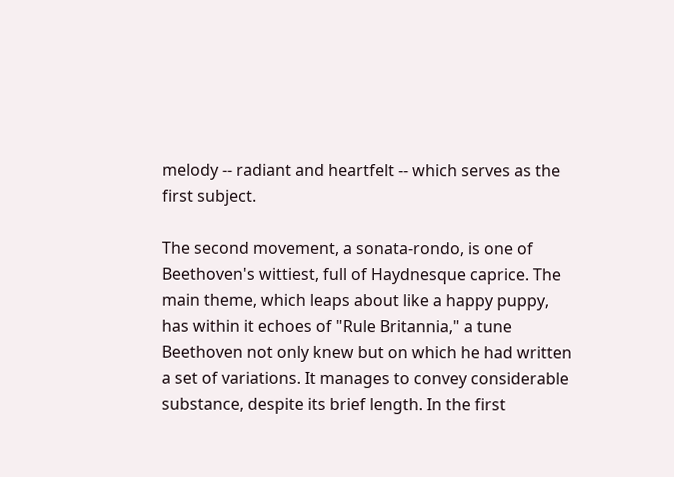melody -- radiant and heartfelt -- which serves as the first subject.

The second movement, a sonata-rondo, is one of Beethoven's wittiest, full of Haydnesque caprice. The main theme, which leaps about like a happy puppy, has within it echoes of "Rule Britannia," a tune Beethoven not only knew but on which he had written a set of variations. It manages to convey considerable substance, despite its brief length. In the first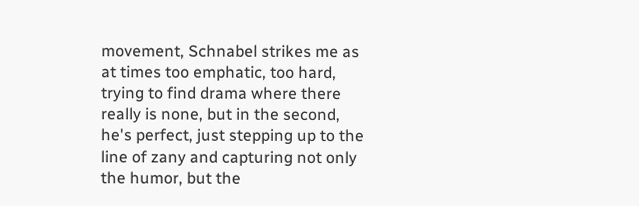movement, Schnabel strikes me as at times too emphatic, too hard, trying to find drama where there really is none, but in the second, he's perfect, just stepping up to the line of zany and capturing not only the humor, but the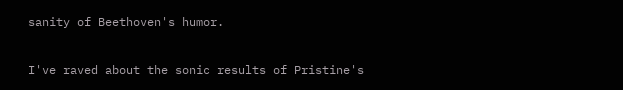sanity of Beethoven's humor.

I've raved about the sonic results of Pristine's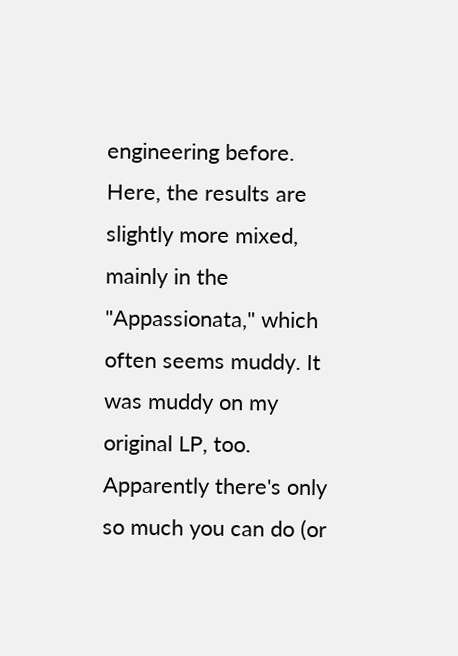engineering before. Here, the results are slightly more mixed, mainly in the "Appassionata," which often seems muddy. It was muddy on my original LP, too. Apparently there's only so much you can do (or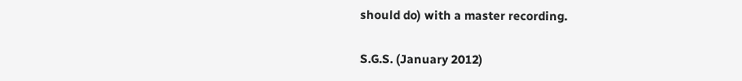should do) with a master recording.

S.G.S. (January 2012)